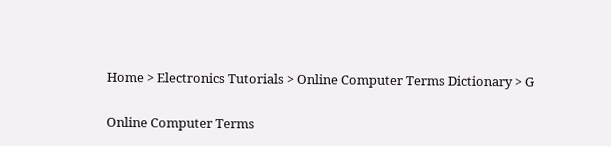Home > Electronics Tutorials > Online Computer Terms Dictionary > G

Online Computer Terms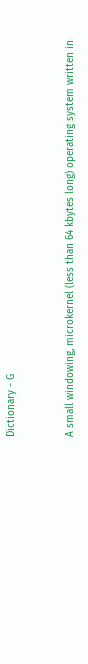Dictionary - G


A small windowing, microkernel (less than 64 kbytes long) operating system written in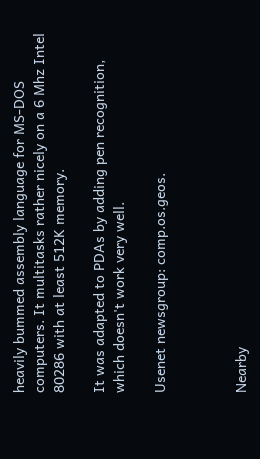heavily bummed assembly language for MS-DOS computers. It multitasks rather nicely on a 6 Mhz Intel 80286 with at least 512K memory.

It was adapted to PDAs by adding pen recognition, which doesn't work very well.

Usenet newsgroup: comp.os.geos.



Nearby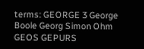terms: GEORGE 3 George Boole Georg Simon Ohm GEOS GEPURS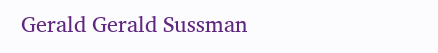Gerald Gerald Sussman